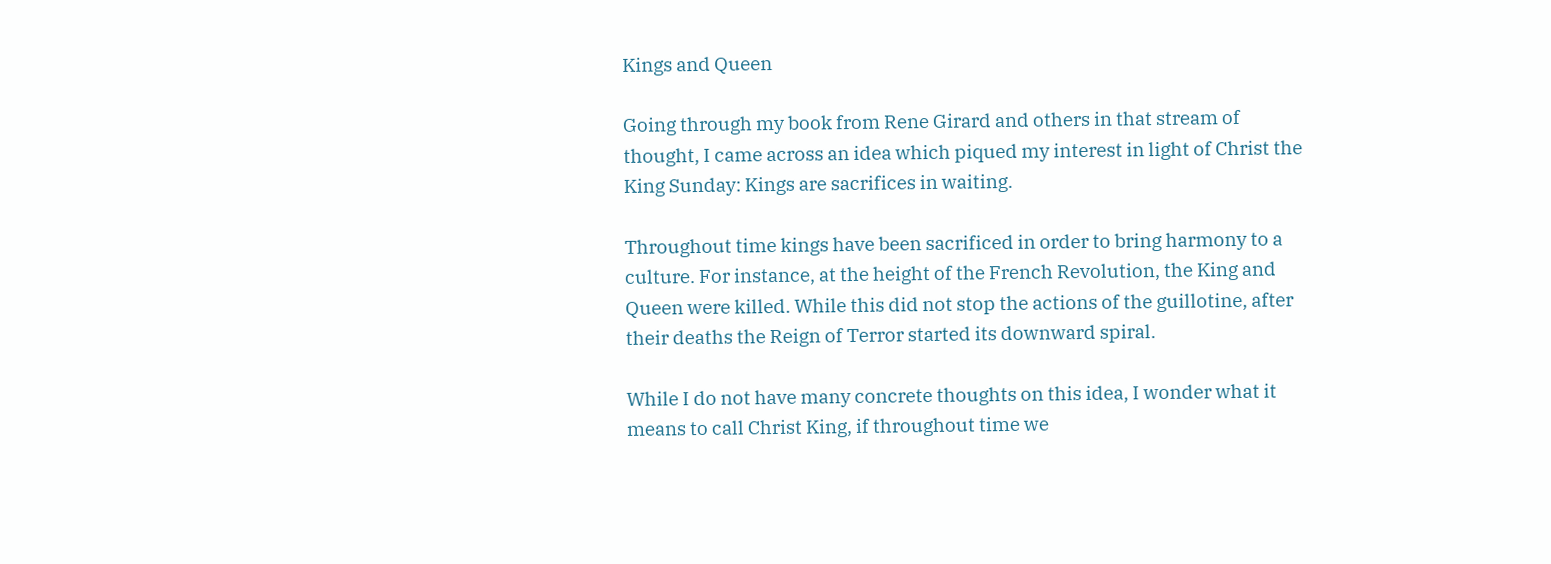Kings and Queen

Going through my book from Rene Girard and others in that stream of thought, I came across an idea which piqued my interest in light of Christ the King Sunday: Kings are sacrifices in waiting.

Throughout time kings have been sacrificed in order to bring harmony to a culture. For instance, at the height of the French Revolution, the King and Queen were killed. While this did not stop the actions of the guillotine, after their deaths the Reign of Terror started its downward spiral.

While I do not have many concrete thoughts on this idea, I wonder what it means to call Christ King, if throughout time we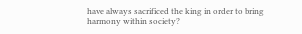have always sacrificed the king in order to bring harmony within society?